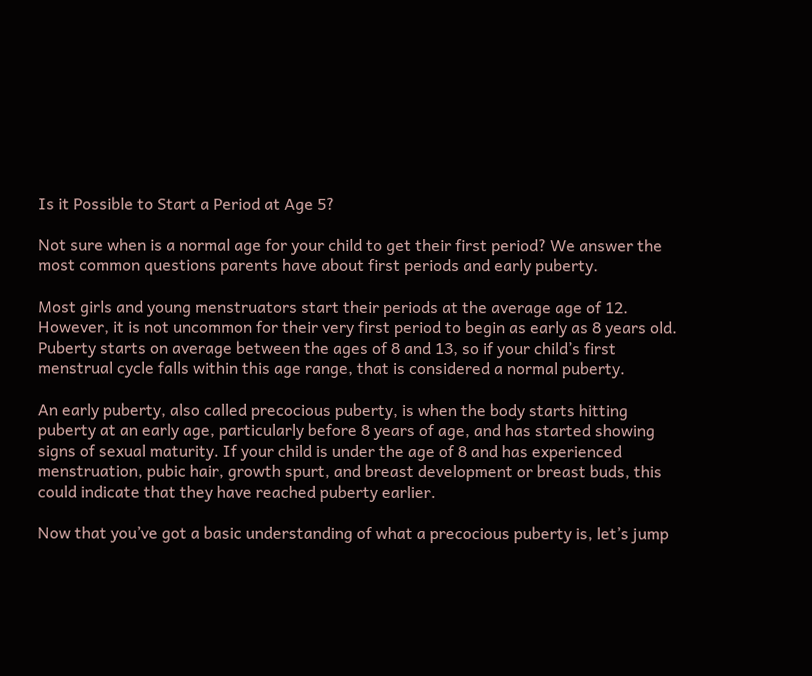Is it Possible to Start a Period at Age 5?

Not sure when is a normal age for your child to get their first period? We answer the most common questions parents have about first periods and early puberty.

Most girls and young menstruators start their periods at the average age of 12. However, it is not uncommon for their very first period to begin as early as 8 years old. Puberty starts on average between the ages of 8 and 13, so if your child’s first menstrual cycle falls within this age range, that is considered a normal puberty.

An early puberty, also called precocious puberty, is when the body starts hitting puberty at an early age, particularly before 8 years of age, and has started showing signs of sexual maturity. If your child is under the age of 8 and has experienced menstruation, pubic hair, growth spurt, and breast development or breast buds, this could indicate that they have reached puberty earlier.

Now that you’ve got a basic understanding of what a precocious puberty is, let’s jump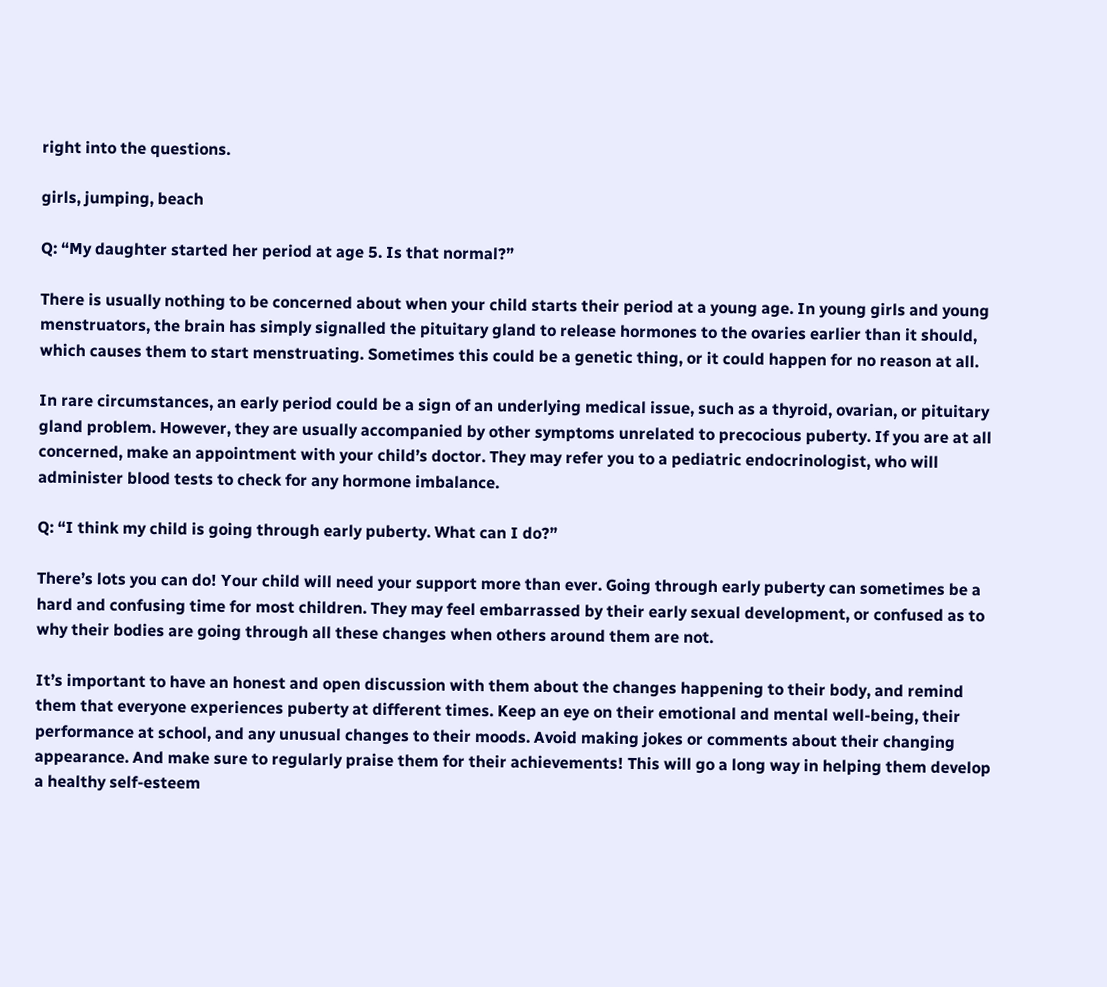right into the questions.

girls, jumping, beach

Q: “My daughter started her period at age 5. Is that normal?”

There is usually nothing to be concerned about when your child starts their period at a young age. In young girls and young menstruators, the brain has simply signalled the pituitary gland to release hormones to the ovaries earlier than it should, which causes them to start menstruating. Sometimes this could be a genetic thing, or it could happen for no reason at all.

In rare circumstances, an early period could be a sign of an underlying medical issue, such as a thyroid, ovarian, or pituitary gland problem. However, they are usually accompanied by other symptoms unrelated to precocious puberty. If you are at all concerned, make an appointment with your child’s doctor. They may refer you to a pediatric endocrinologist, who will administer blood tests to check for any hormone imbalance.

Q: “I think my child is going through early puberty. What can I do?”

There’s lots you can do! Your child will need your support more than ever. Going through early puberty can sometimes be a hard and confusing time for most children. They may feel embarrassed by their early sexual development, or confused as to why their bodies are going through all these changes when others around them are not.

It’s important to have an honest and open discussion with them about the changes happening to their body, and remind them that everyone experiences puberty at different times. Keep an eye on their emotional and mental well-being, their performance at school, and any unusual changes to their moods. Avoid making jokes or comments about their changing appearance. And make sure to regularly praise them for their achievements! This will go a long way in helping them develop a healthy self-esteem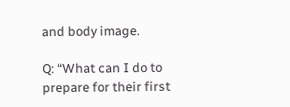and body image.

Q: “What can I do to prepare for their first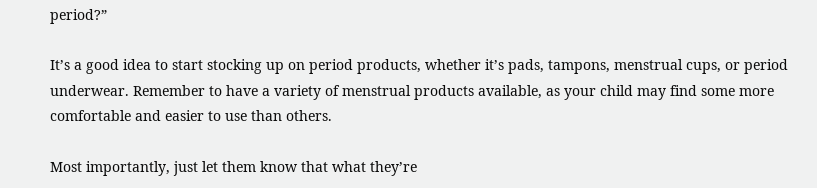period?”

It’s a good idea to start stocking up on period products, whether it’s pads, tampons, menstrual cups, or period underwear. Remember to have a variety of menstrual products available, as your child may find some more comfortable and easier to use than others.

Most importantly, just let them know that what they’re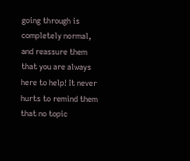going through is completely normal, and reassure them that you are always here to help! It never hurts to remind them that no topic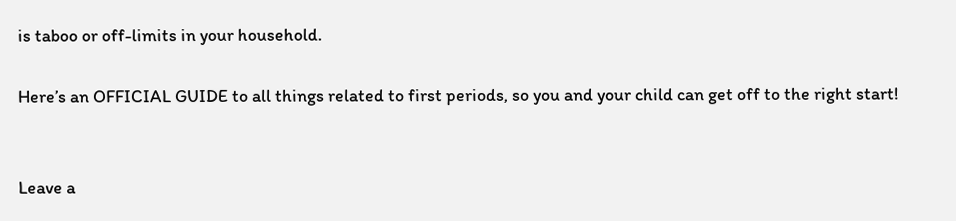is taboo or off-limits in your household.

Here’s an OFFICIAL GUIDE to all things related to first periods, so you and your child can get off to the right start!


Leave a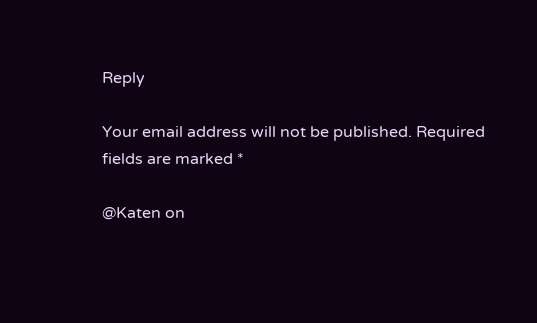Reply

Your email address will not be published. Required fields are marked *

@Katen on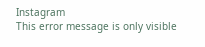Instagram
This error message is only visible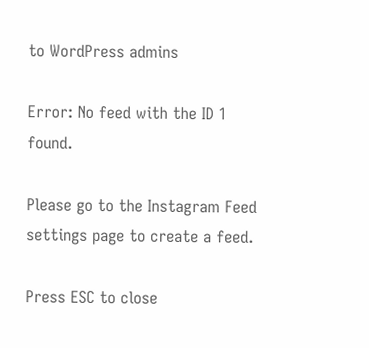to WordPress admins

Error: No feed with the ID 1 found.

Please go to the Instagram Feed settings page to create a feed.

Press ESC to close